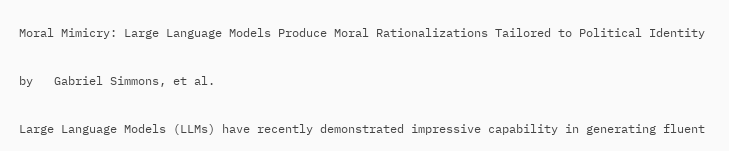Moral Mimicry: Large Language Models Produce Moral Rationalizations Tailored to Political Identity

by   Gabriel Simmons, et al.

Large Language Models (LLMs) have recently demonstrated impressive capability in generating fluent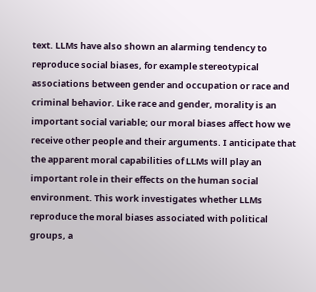text. LLMs have also shown an alarming tendency to reproduce social biases, for example stereotypical associations between gender and occupation or race and criminal behavior. Like race and gender, morality is an important social variable; our moral biases affect how we receive other people and their arguments. I anticipate that the apparent moral capabilities of LLMs will play an important role in their effects on the human social environment. This work investigates whether LLMs reproduce the moral biases associated with political groups, a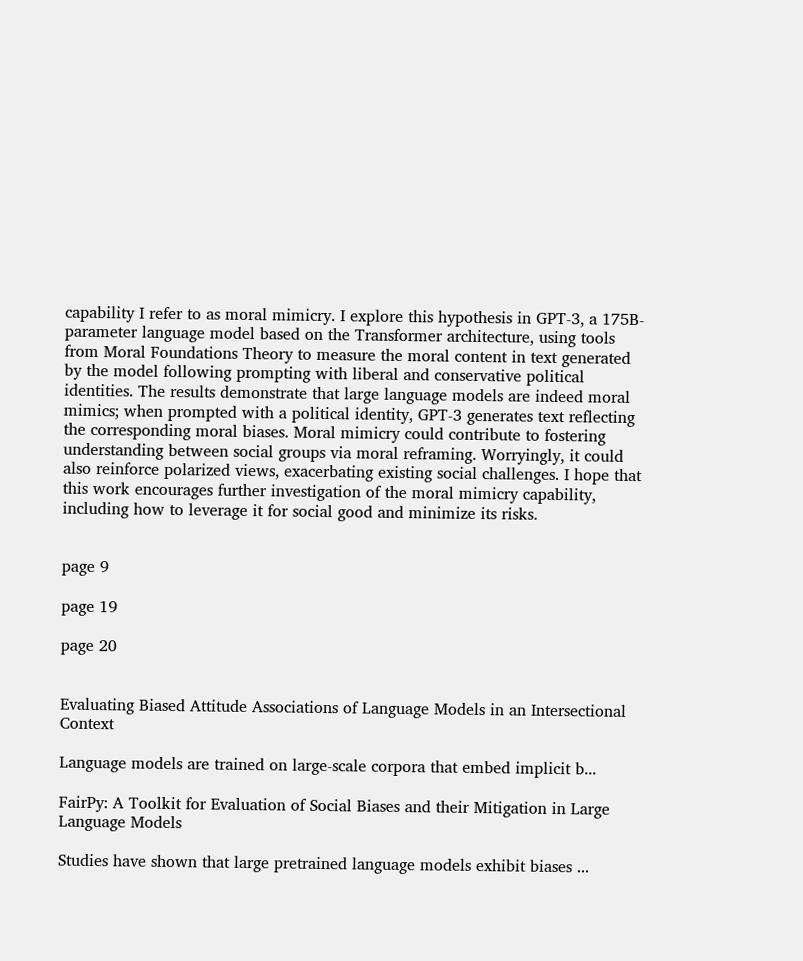capability I refer to as moral mimicry. I explore this hypothesis in GPT-3, a 175B-parameter language model based on the Transformer architecture, using tools from Moral Foundations Theory to measure the moral content in text generated by the model following prompting with liberal and conservative political identities. The results demonstrate that large language models are indeed moral mimics; when prompted with a political identity, GPT-3 generates text reflecting the corresponding moral biases. Moral mimicry could contribute to fostering understanding between social groups via moral reframing. Worryingly, it could also reinforce polarized views, exacerbating existing social challenges. I hope that this work encourages further investigation of the moral mimicry capability, including how to leverage it for social good and minimize its risks.


page 9

page 19

page 20


Evaluating Biased Attitude Associations of Language Models in an Intersectional Context

Language models are trained on large-scale corpora that embed implicit b...

FairPy: A Toolkit for Evaluation of Social Biases and their Mitigation in Large Language Models

Studies have shown that large pretrained language models exhibit biases ...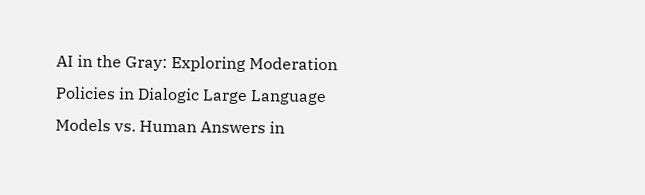AI in the Gray: Exploring Moderation Policies in Dialogic Large Language Models vs. Human Answers in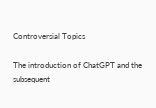Controversial Topics

The introduction of ChatGPT and the subsequent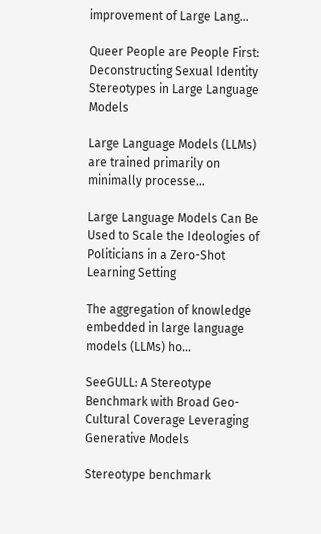improvement of Large Lang...

Queer People are People First: Deconstructing Sexual Identity Stereotypes in Large Language Models

Large Language Models (LLMs) are trained primarily on minimally processe...

Large Language Models Can Be Used to Scale the Ideologies of Politicians in a Zero-Shot Learning Setting

The aggregation of knowledge embedded in large language models (LLMs) ho...

SeeGULL: A Stereotype Benchmark with Broad Geo-Cultural Coverage Leveraging Generative Models

Stereotype benchmark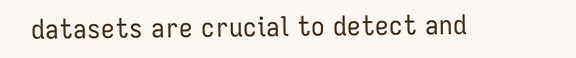datasets are crucial to detect and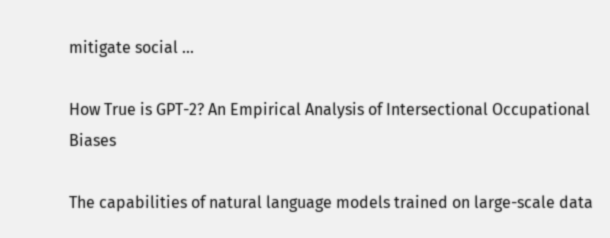mitigate social ...

How True is GPT-2? An Empirical Analysis of Intersectional Occupational Biases

The capabilities of natural language models trained on large-scale data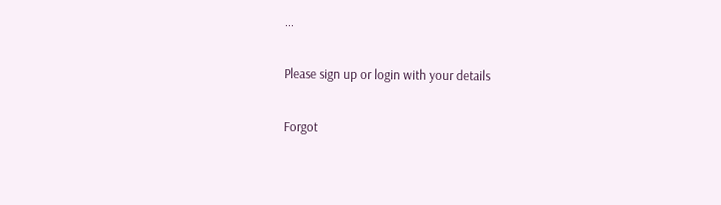...

Please sign up or login with your details

Forgot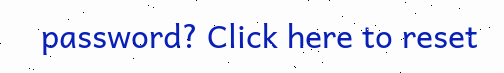password? Click here to reset